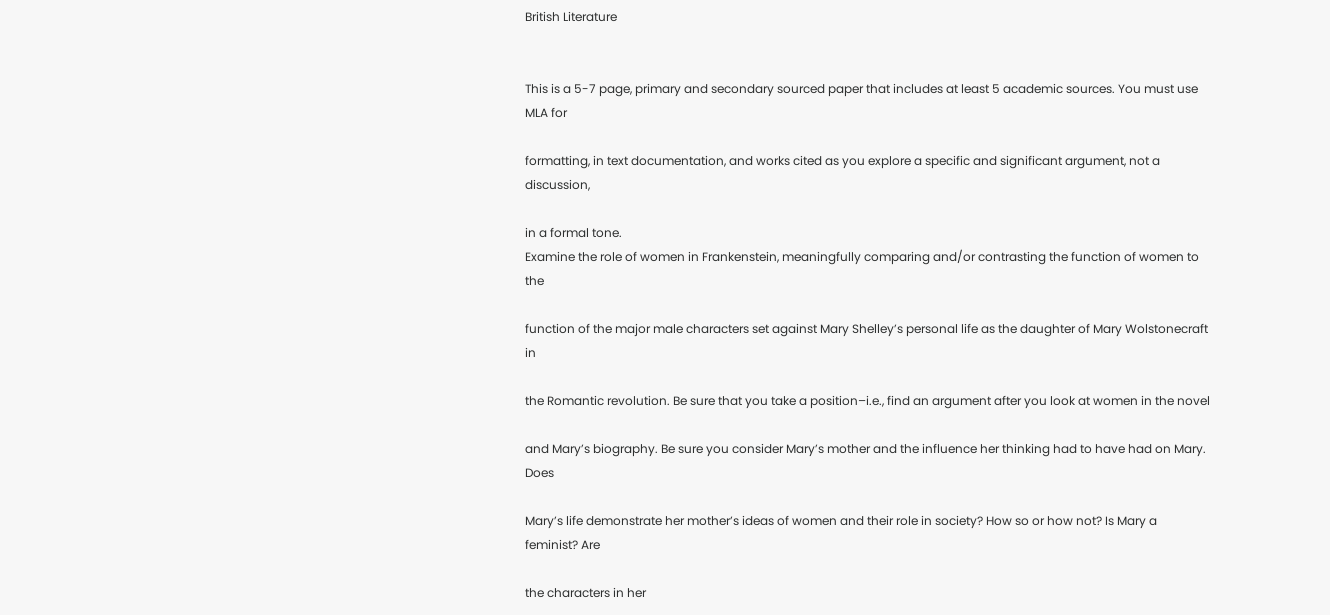British Literature


This is a 5-7 page, primary and secondary sourced paper that includes at least 5 academic sources. You must use MLA for

formatting, in text documentation, and works cited as you explore a specific and significant argument, not a discussion,

in a formal tone.
Examine the role of women in Frankenstein, meaningfully comparing and/or contrasting the function of women to the

function of the major male characters set against Mary Shelley’s personal life as the daughter of Mary Wolstonecraft in

the Romantic revolution. Be sure that you take a position–i.e., find an argument after you look at women in the novel

and Mary’s biography. Be sure you consider Mary’s mother and the influence her thinking had to have had on Mary. Does

Mary’s life demonstrate her mother’s ideas of women and their role in society? How so or how not? Is Mary a feminist? Are

the characters in her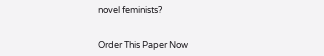novel feminists?


Order This Paper Now